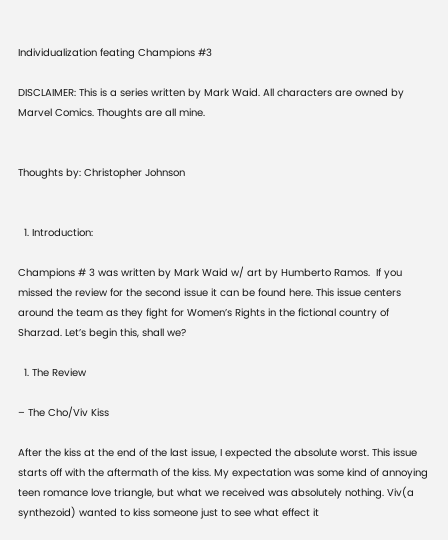Individualization feating Champions #3

DISCLAIMER: This is a series written by Mark Waid. All characters are owned by Marvel Comics. Thoughts are all mine.


Thoughts by: Christopher Johnson


  1. Introduction:

Champions # 3 was written by Mark Waid w/ art by Humberto Ramos.  If you missed the review for the second issue it can be found here. This issue centers around the team as they fight for Women’s Rights in the fictional country of Sharzad. Let’s begin this, shall we?

  1. The Review

– The Cho/Viv Kiss

After the kiss at the end of the last issue, I expected the absolute worst. This issue starts off with the aftermath of the kiss. My expectation was some kind of annoying teen romance love triangle, but what we received was absolutely nothing. Viv(a synthezoid) wanted to kiss someone just to see what effect it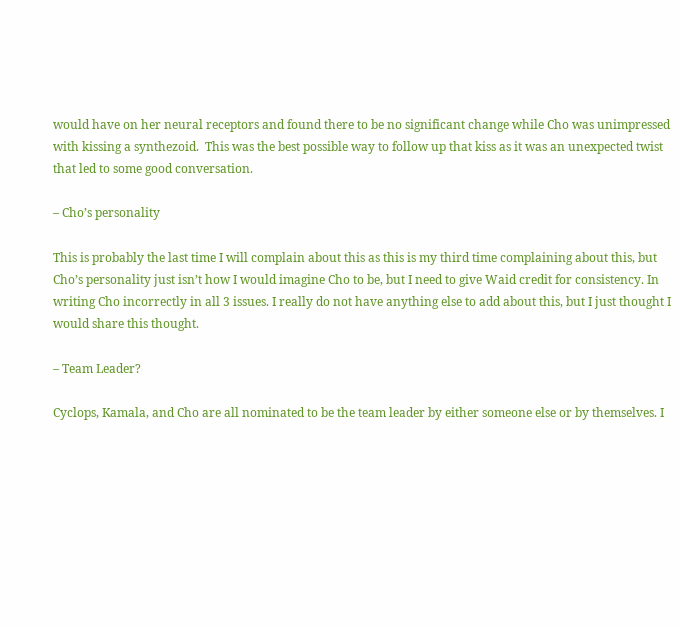would have on her neural receptors and found there to be no significant change while Cho was unimpressed with kissing a synthezoid.  This was the best possible way to follow up that kiss as it was an unexpected twist that led to some good conversation.

– Cho’s personality

This is probably the last time I will complain about this as this is my third time complaining about this, but Cho’s personality just isn’t how I would imagine Cho to be, but I need to give Waid credit for consistency. In writing Cho incorrectly in all 3 issues. I really do not have anything else to add about this, but I just thought I would share this thought.

– Team Leader?

Cyclops, Kamala, and Cho are all nominated to be the team leader by either someone else or by themselves. I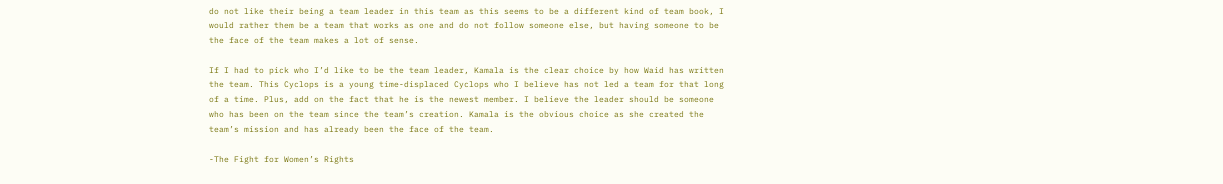do not like their being a team leader in this team as this seems to be a different kind of team book, I would rather them be a team that works as one and do not follow someone else, but having someone to be the face of the team makes a lot of sense.

If I had to pick who I’d like to be the team leader, Kamala is the clear choice by how Waid has written the team. This Cyclops is a young time-displaced Cyclops who I believe has not led a team for that long of a time. Plus, add on the fact that he is the newest member. I believe the leader should be someone who has been on the team since the team’s creation. Kamala is the obvious choice as she created the team’s mission and has already been the face of the team.

-The Fight for Women’s Rights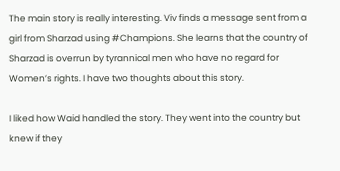The main story is really interesting. Viv finds a message sent from a girl from Sharzad using #Champions. She learns that the country of Sharzad is overrun by tyrannical men who have no regard for Women’s rights. I have two thoughts about this story.

I liked how Waid handled the story. They went into the country but knew if they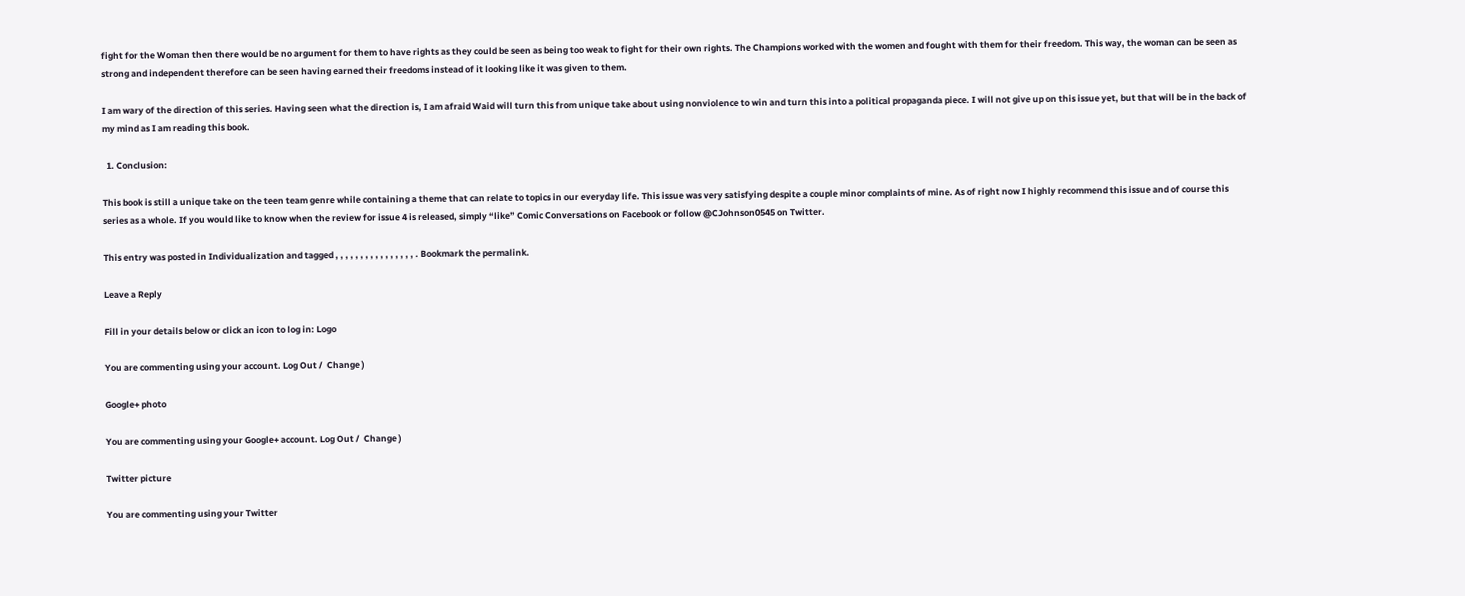fight for the Woman then there would be no argument for them to have rights as they could be seen as being too weak to fight for their own rights. The Champions worked with the women and fought with them for their freedom. This way, the woman can be seen as strong and independent therefore can be seen having earned their freedoms instead of it looking like it was given to them.

I am wary of the direction of this series. Having seen what the direction is, I am afraid Waid will turn this from unique take about using nonviolence to win and turn this into a political propaganda piece. I will not give up on this issue yet, but that will be in the back of my mind as I am reading this book.

  1. Conclusion:

This book is still a unique take on the teen team genre while containing a theme that can relate to topics in our everyday life. This issue was very satisfying despite a couple minor complaints of mine. As of right now I highly recommend this issue and of course this series as a whole. If you would like to know when the review for issue 4 is released, simply “like” Comic Conversations on Facebook or follow @CJohnson0545 on Twitter.

This entry was posted in Individualization and tagged , , , , , , , , , , , , , , , , . Bookmark the permalink.

Leave a Reply

Fill in your details below or click an icon to log in: Logo

You are commenting using your account. Log Out /  Change )

Google+ photo

You are commenting using your Google+ account. Log Out /  Change )

Twitter picture

You are commenting using your Twitter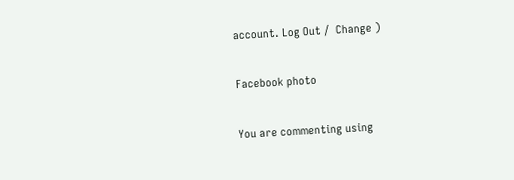account. Log Out /  Change )

Facebook photo

You are commenting using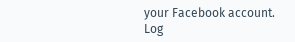your Facebook account. Log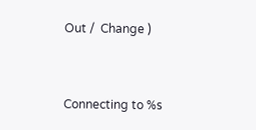Out /  Change )


Connecting to %s